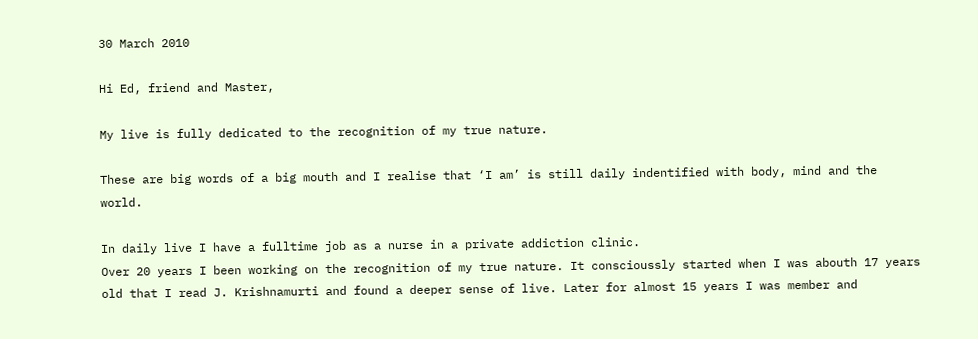30 March 2010

Hi Ed, friend and Master,

My live is fully dedicated to the recognition of my true nature.

These are big words of a big mouth and I realise that ‘I am’ is still daily indentified with body, mind and the world.

In daily live I have a fulltime job as a nurse in a private addiction clinic.
Over 20 years I been working on the recognition of my true nature. It conscioussly started when I was abouth 17 years old that I read J. Krishnamurti and found a deeper sense of live. Later for almost 15 years I was member and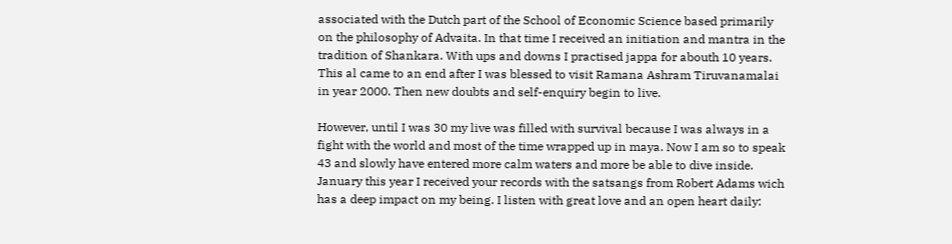associated with the Dutch part of the School of Economic Science based primarily on the philosophy of Advaita. In that time I received an initiation and mantra in the tradition of Shankara. With ups and downs I practised jappa for abouth 10 years. This al came to an end after I was blessed to visit Ramana Ashram Tiruvanamalai in year 2000. Then new doubts and self-enquiry begin to live.

However, until I was 30 my live was filled with survival because I was always in a fight with the world and most of the time wrapped up in maya. Now I am so to speak 43 and slowly have entered more calm waters and more be able to dive inside.
January this year I received your records with the satsangs from Robert Adams wich has a deep impact on my being. I listen with great love and an open heart daily: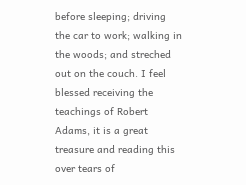before sleeping; driving the car to work; walking in the woods; and streched out on the couch. I feel blessed receiving the teachings of Robert Adams, it is a great treasure and reading this over tears of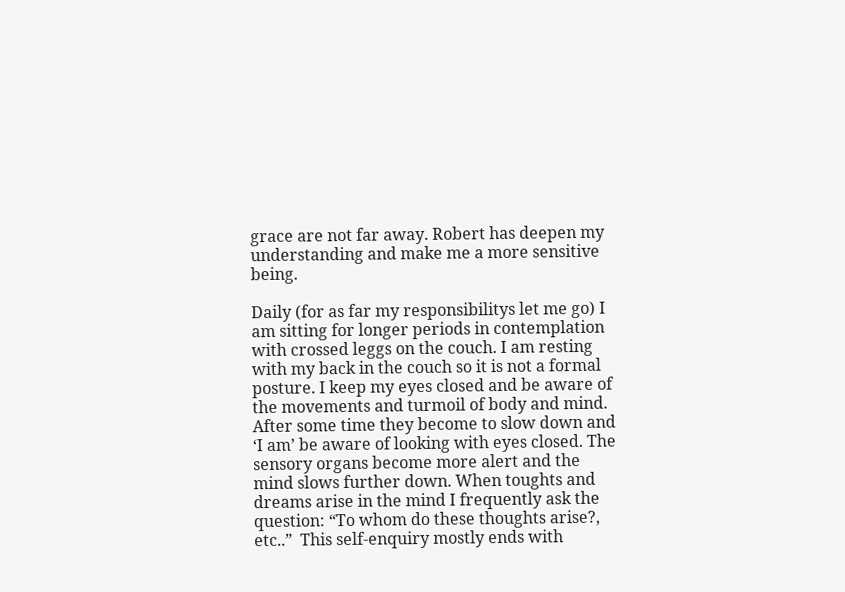grace are not far away. Robert has deepen my understanding and make me a more sensitive being.

Daily (for as far my responsibilitys let me go) I am sitting for longer periods in contemplation with crossed leggs on the couch. I am resting with my back in the couch so it is not a formal posture. I keep my eyes closed and be aware of the movements and turmoil of body and mind. After some time they become to slow down and ‘I am’ be aware of looking with eyes closed. The sensory organs become more alert and the mind slows further down. When toughts and dreams arise in the mind I frequently ask the question: “To whom do these thoughts arise?, etc..”  This self-enquiry mostly ends with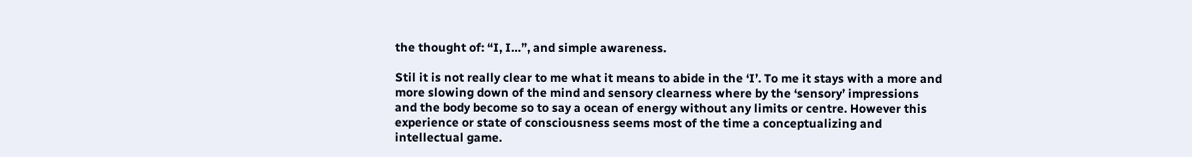the thought of: “I, I…”, and simple awareness.

Stil it is not really clear to me what it means to abide in the ‘I’. To me it stays with a more and more slowing down of the mind and sensory clearness where by the ‘sensory’ impressions and the body become so to say a ocean of energy without any limits or centre. However this experience or state of consciousness seems most of the time a conceptualizing and intellectual game.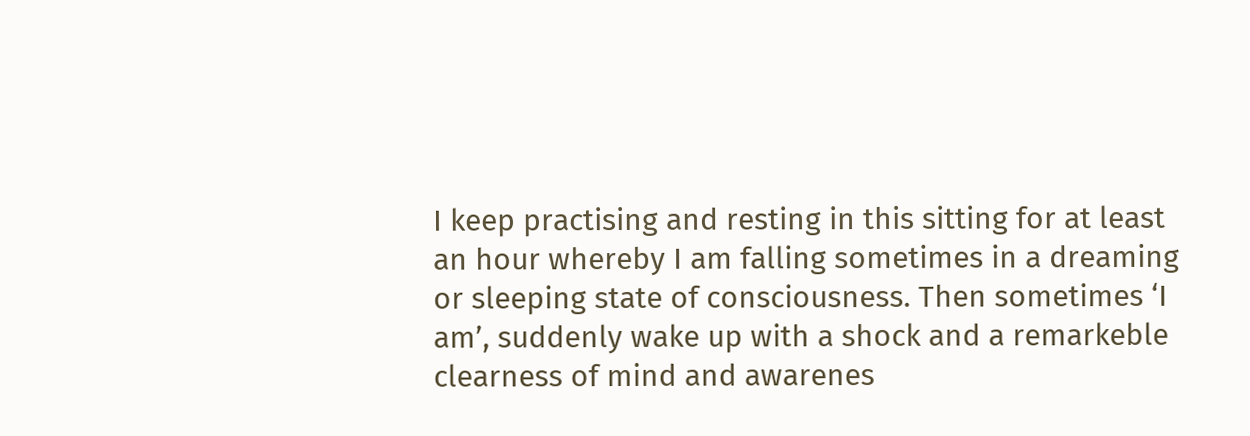I keep practising and resting in this sitting for at least an hour whereby I am falling sometimes in a dreaming or sleeping state of consciousness. Then sometimes ‘I am’, suddenly wake up with a shock and a remarkeble clearness of mind and awarenes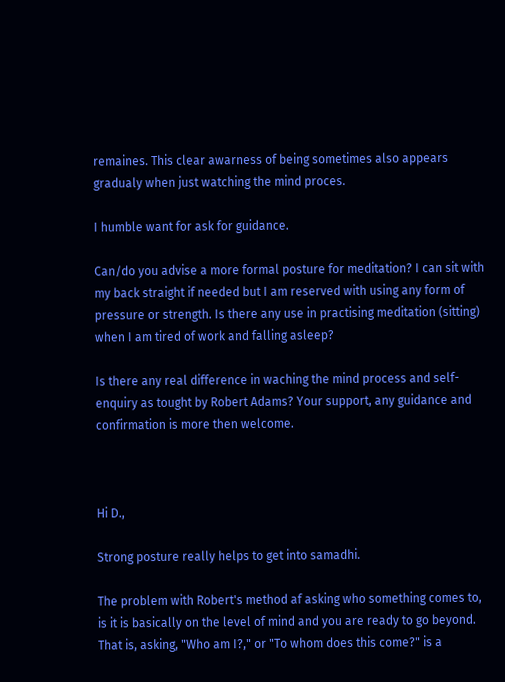remaines. This clear awarness of being sometimes also appears gradualy when just watching the mind proces.

I humble want for ask for guidance.

Can/do you advise a more formal posture for meditation? I can sit with my back straight if needed but I am reserved with using any form of pressure or strength. Is there any use in practising meditation (sitting) when I am tired of work and falling asleep?

Is there any real difference in waching the mind process and self-enquiry as tought by Robert Adams? Your support, any guidance and confirmation is more then welcome.



Hi D.,

Strong posture really helps to get into samadhi.

The problem with Robert's method af asking who something comes to, is it is basically on the level of mind and you are ready to go beyond. That is, asking, "Who am I?," or "To whom does this come?" is a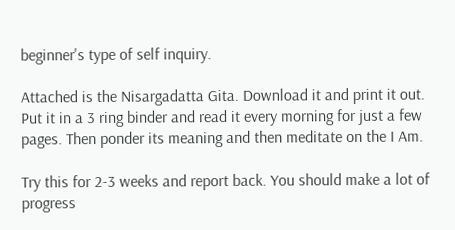beginner's type of self inquiry.

Attached is the Nisargadatta Gita. Download it and print it out. Put it in a 3 ring binder and read it every morning for just a few pages. Then ponder its meaning and then meditate on the I Am.

Try this for 2-3 weeks and report back. You should make a lot of progress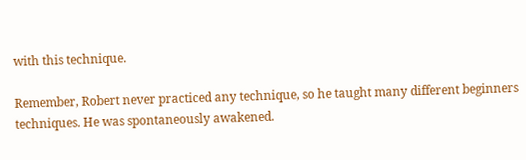with this technique.

Remember, Robert never practiced any technique, so he taught many different beginners techniques. He was spontaneously awakened.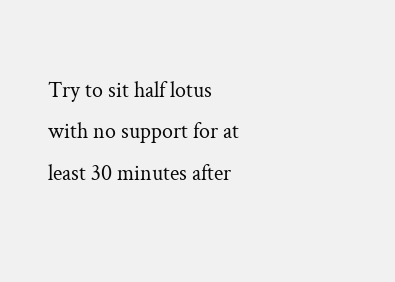Try to sit half lotus with no support for at least 30 minutes after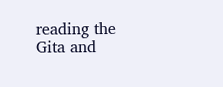reading the Gita and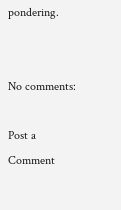pondering.


No comments:

Post a Comment